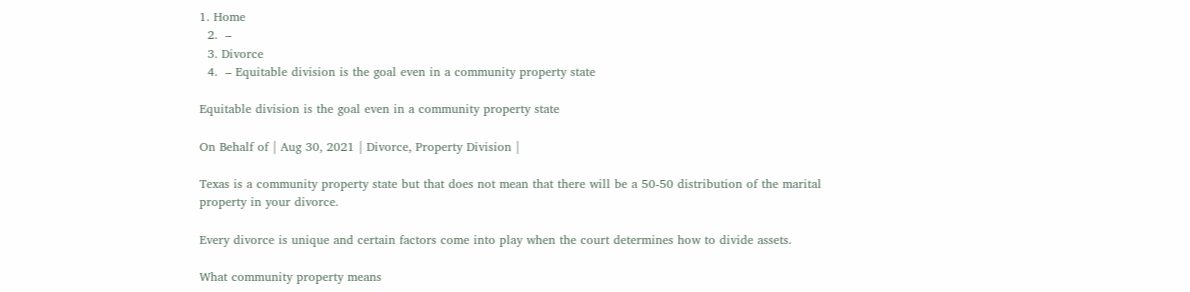1. Home
  2.  –
  3. Divorce
  4.  – Equitable division is the goal even in a community property state

Equitable division is the goal even in a community property state

On Behalf of | Aug 30, 2021 | Divorce, Property Division |

Texas is a community property state but that does not mean that there will be a 50-50 distribution of the marital property in your divorce.

Every divorce is unique and certain factors come into play when the court determines how to divide assets.

What community property means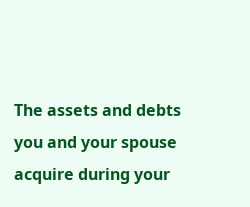The assets and debts you and your spouse acquire during your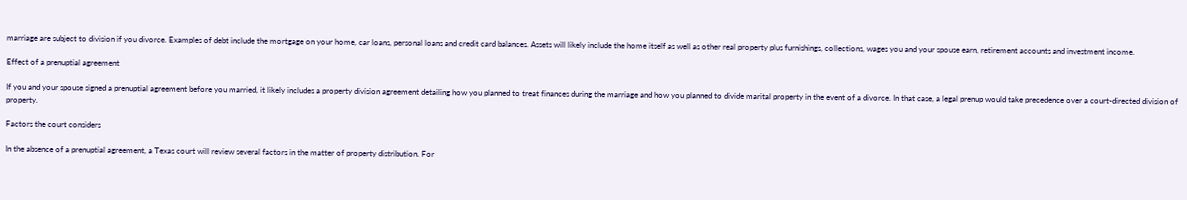marriage are subject to division if you divorce. Examples of debt include the mortgage on your home, car loans, personal loans and credit card balances. Assets will likely include the home itself as well as other real property plus furnishings, collections, wages you and your spouse earn, retirement accounts and investment income.

Effect of a prenuptial agreement

If you and your spouse signed a prenuptial agreement before you married, it likely includes a property division agreement detailing how you planned to treat finances during the marriage and how you planned to divide marital property in the event of a divorce. In that case, a legal prenup would take precedence over a court-directed division of property.

Factors the court considers

In the absence of a prenuptial agreement, a Texas court will review several factors in the matter of property distribution. For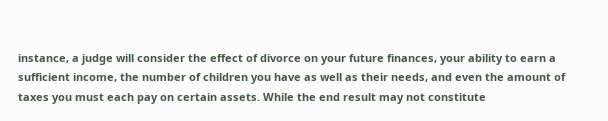instance, a judge will consider the effect of divorce on your future finances, your ability to earn a sufficient income, the number of children you have as well as their needs, and even the amount of taxes you must each pay on certain assets. While the end result may not constitute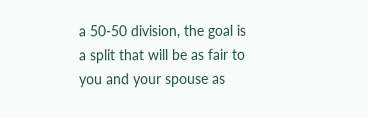a 50-50 division, the goal is a split that will be as fair to you and your spouse as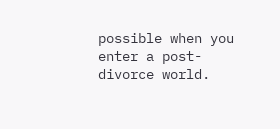possible when you enter a post-divorce world.